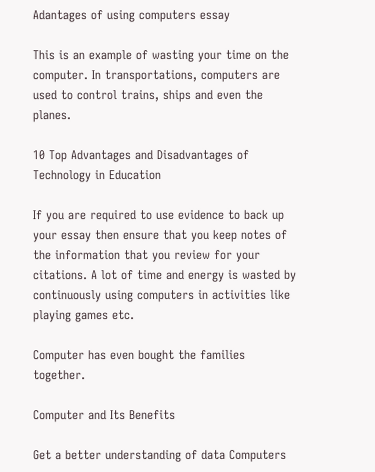Adantages of using computers essay

This is an example of wasting your time on the computer. In transportations, computers are used to control trains, ships and even the planes.

10 Top Advantages and Disadvantages of Technology in Education

If you are required to use evidence to back up your essay then ensure that you keep notes of the information that you review for your citations. A lot of time and energy is wasted by continuously using computers in activities like playing games etc.

Computer has even bought the families together.

Computer and Its Benefits

Get a better understanding of data Computers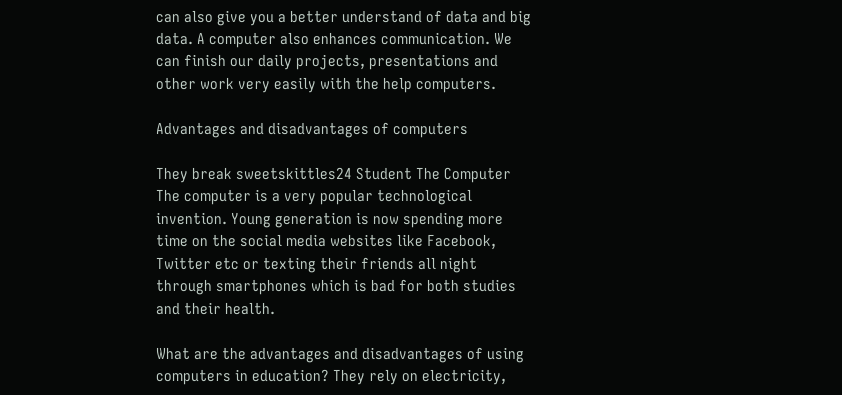can also give you a better understand of data and big data. A computer also enhances communication. We can finish our daily projects, presentations and other work very easily with the help computers.

Advantages and disadvantages of computers

They break sweetskittles24 Student The Computer The computer is a very popular technological invention. Young generation is now spending more time on the social media websites like Facebook, Twitter etc or texting their friends all night through smartphones which is bad for both studies and their health.

What are the advantages and disadvantages of using computers in education? They rely on electricity,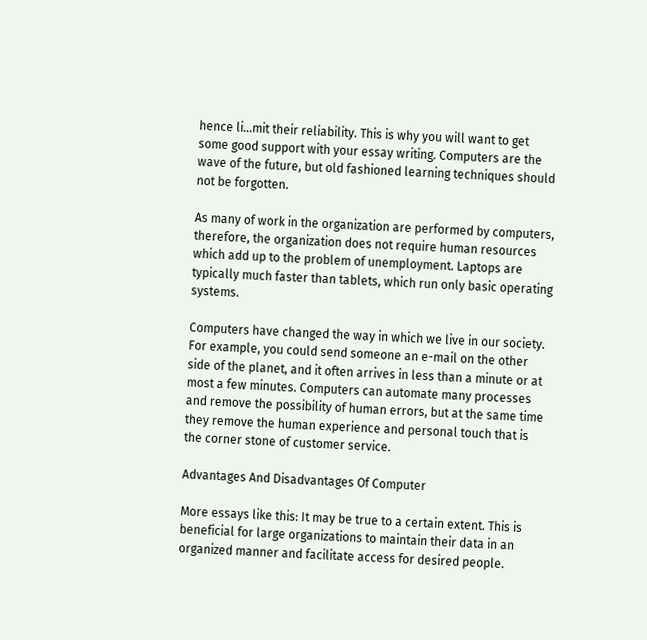hence li…mit their reliability. This is why you will want to get some good support with your essay writing. Computers are the wave of the future, but old fashioned learning techniques should not be forgotten.

As many of work in the organization are performed by computers, therefore, the organization does not require human resources which add up to the problem of unemployment. Laptops are typically much faster than tablets, which run only basic operating systems.

Computers have changed the way in which we live in our society. For example, you could send someone an e-mail on the other side of the planet, and it often arrives in less than a minute or at most a few minutes. Computers can automate many processes and remove the possibility of human errors, but at the same time they remove the human experience and personal touch that is the corner stone of customer service.

Advantages And Disadvantages Of Computer

More essays like this: It may be true to a certain extent. This is beneficial for large organizations to maintain their data in an organized manner and facilitate access for desired people.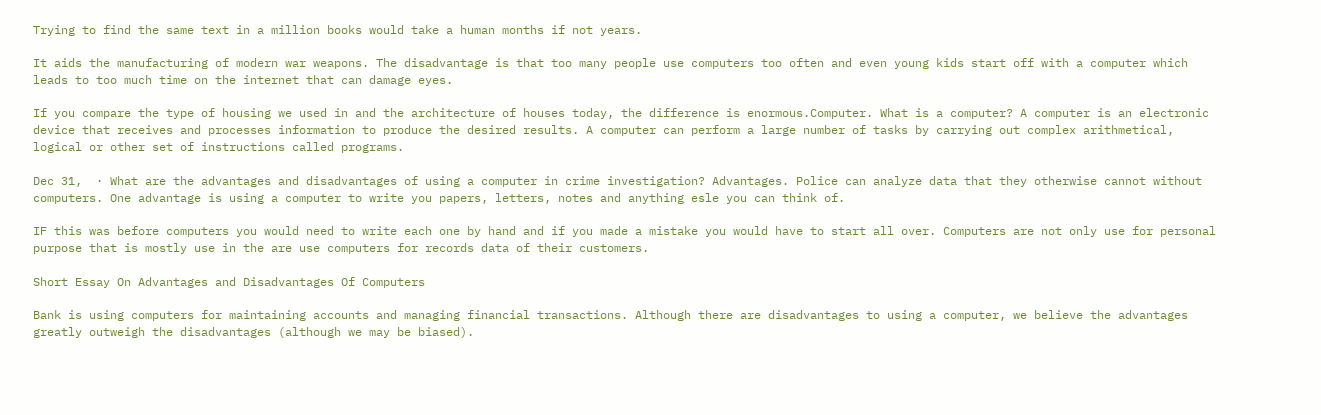Trying to find the same text in a million books would take a human months if not years.

It aids the manufacturing of modern war weapons. The disadvantage is that too many people use computers too often and even young kids start off with a computer which leads to too much time on the internet that can damage eyes.

If you compare the type of housing we used in and the architecture of houses today, the difference is enormous.Computer. What is a computer? A computer is an electronic device that receives and processes information to produce the desired results. A computer can perform a large number of tasks by carrying out complex arithmetical, logical or other set of instructions called programs.

Dec 31,  · What are the advantages and disadvantages of using a computer in crime investigation? Advantages. Police can analyze data that they otherwise cannot without computers. One advantage is using a computer to write you papers, letters, notes and anything esle you can think of.

IF this was before computers you would need to write each one by hand and if you made a mistake you would have to start all over. Computers are not only use for personal purpose that is mostly use in the are use computers for records data of their customers.

Short Essay On Advantages and Disadvantages Of Computers

Bank is using computers for maintaining accounts and managing financial transactions. Although there are disadvantages to using a computer, we believe the advantages greatly outweigh the disadvantages (although we may be biased).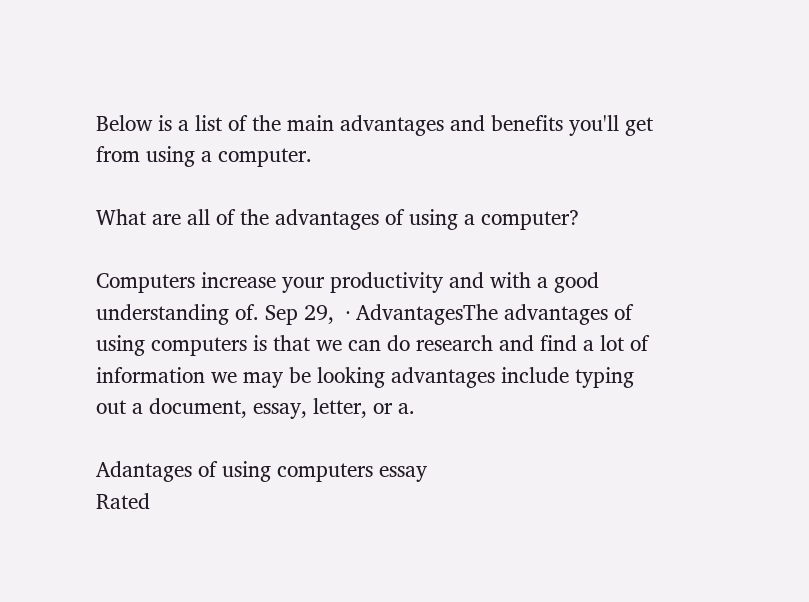Below is a list of the main advantages and benefits you'll get from using a computer.

What are all of the advantages of using a computer?

Computers increase your productivity and with a good understanding of. Sep 29,  · AdvantagesThe advantages of using computers is that we can do research and find a lot of information we may be looking advantages include typing out a document, essay, letter, or a.

Adantages of using computers essay
Rated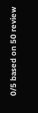0/5 based on 50 review